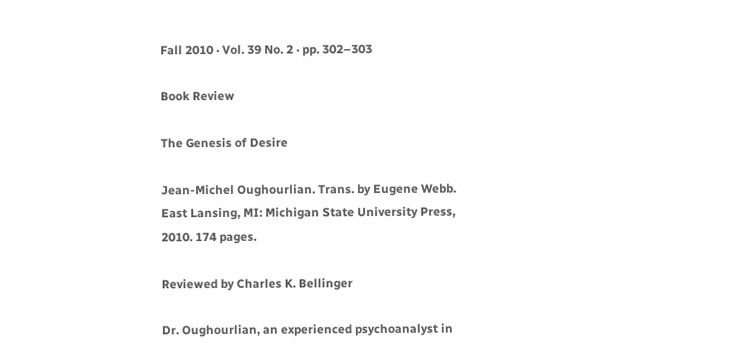Fall 2010 · Vol. 39 No. 2 · pp. 302–303

Book Review

The Genesis of Desire

Jean-Michel Oughourlian. Trans. by Eugene Webb. East Lansing, MI: Michigan State University Press, 2010. 174 pages.

Reviewed by Charles K. Bellinger

Dr. Oughourlian, an experienced psychoanalyst in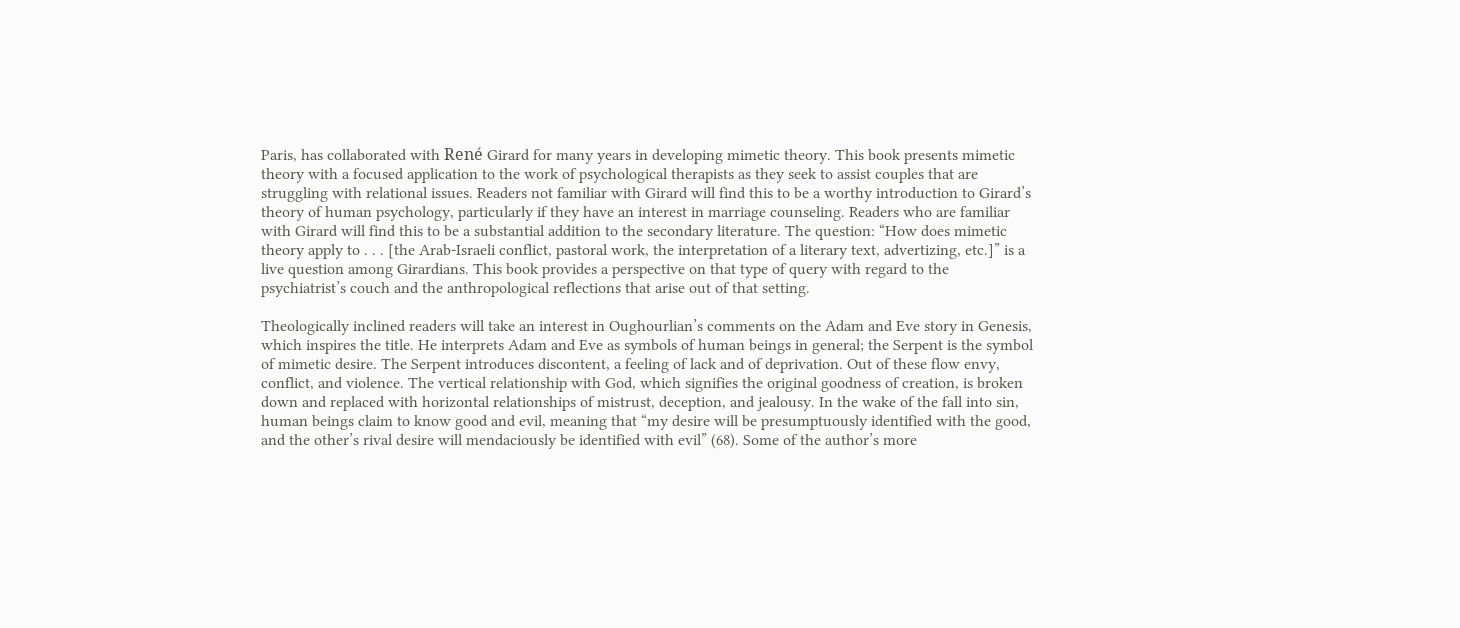Paris, has collaborated with René Girard for many years in developing mimetic theory. This book presents mimetic theory with a focused application to the work of psychological therapists as they seek to assist couples that are struggling with relational issues. Readers not familiar with Girard will find this to be a worthy introduction to Girard’s theory of human psychology, particularly if they have an interest in marriage counseling. Readers who are familiar with Girard will find this to be a substantial addition to the secondary literature. The question: “How does mimetic theory apply to . . . [the Arab-Israeli conflict, pastoral work, the interpretation of a literary text, advertizing, etc.]” is a live question among Girardians. This book provides a perspective on that type of query with regard to the psychiatrist’s couch and the anthropological reflections that arise out of that setting.

Theologically inclined readers will take an interest in Oughourlian’s comments on the Adam and Eve story in Genesis, which inspires the title. He interprets Adam and Eve as symbols of human beings in general; the Serpent is the symbol of mimetic desire. The Serpent introduces discontent, a feeling of lack and of deprivation. Out of these flow envy, conflict, and violence. The vertical relationship with God, which signifies the original goodness of creation, is broken down and replaced with horizontal relationships of mistrust, deception, and jealousy. In the wake of the fall into sin, human beings claim to know good and evil, meaning that “my desire will be presumptuously identified with the good, and the other’s rival desire will mendaciously be identified with evil” (68). Some of the author’s more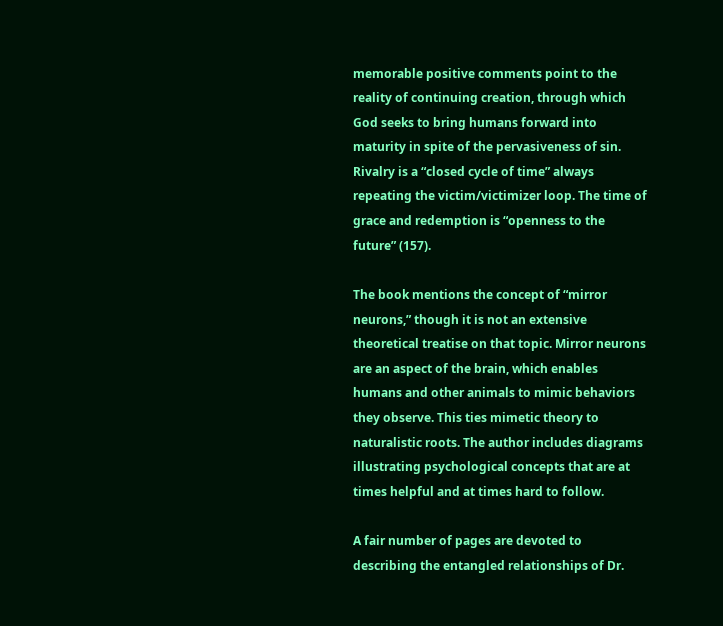memorable positive comments point to the reality of continuing creation, through which God seeks to bring humans forward into maturity in spite of the pervasiveness of sin. Rivalry is a “closed cycle of time” always repeating the victim/victimizer loop. The time of grace and redemption is “openness to the future” (157).

The book mentions the concept of “mirror neurons,” though it is not an extensive theoretical treatise on that topic. Mirror neurons are an aspect of the brain, which enables humans and other animals to mimic behaviors they observe. This ties mimetic theory to naturalistic roots. The author includes diagrams illustrating psychological concepts that are at times helpful and at times hard to follow.

A fair number of pages are devoted to describing the entangled relationships of Dr.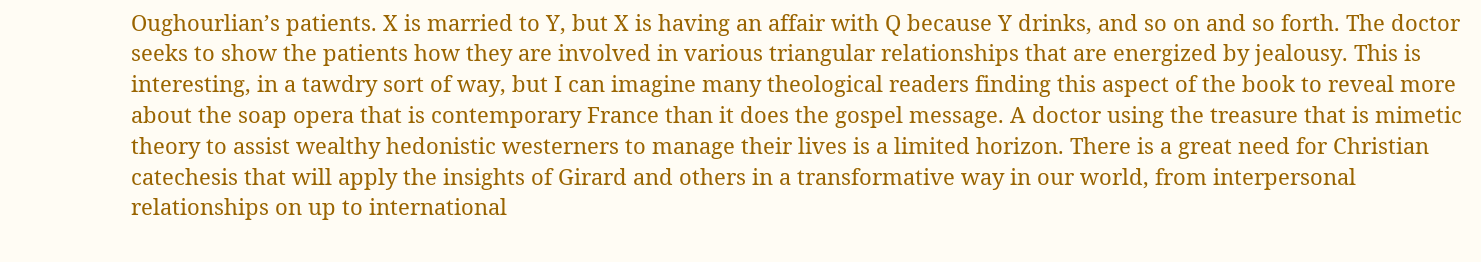Oughourlian’s patients. X is married to Y, but X is having an affair with Q because Y drinks, and so on and so forth. The doctor seeks to show the patients how they are involved in various triangular relationships that are energized by jealousy. This is interesting, in a tawdry sort of way, but I can imagine many theological readers finding this aspect of the book to reveal more about the soap opera that is contemporary France than it does the gospel message. A doctor using the treasure that is mimetic theory to assist wealthy hedonistic westerners to manage their lives is a limited horizon. There is a great need for Christian catechesis that will apply the insights of Girard and others in a transformative way in our world, from interpersonal relationships on up to international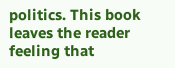politics. This book leaves the reader feeling that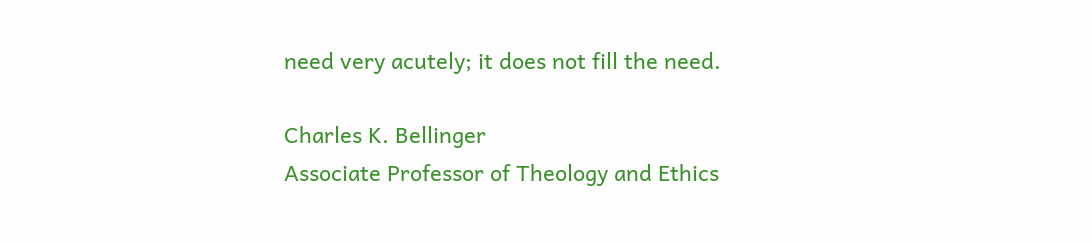need very acutely; it does not fill the need.

Charles K. Bellinger
Associate Professor of Theology and Ethics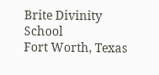Brite Divinity School
Fort Worth, Texas